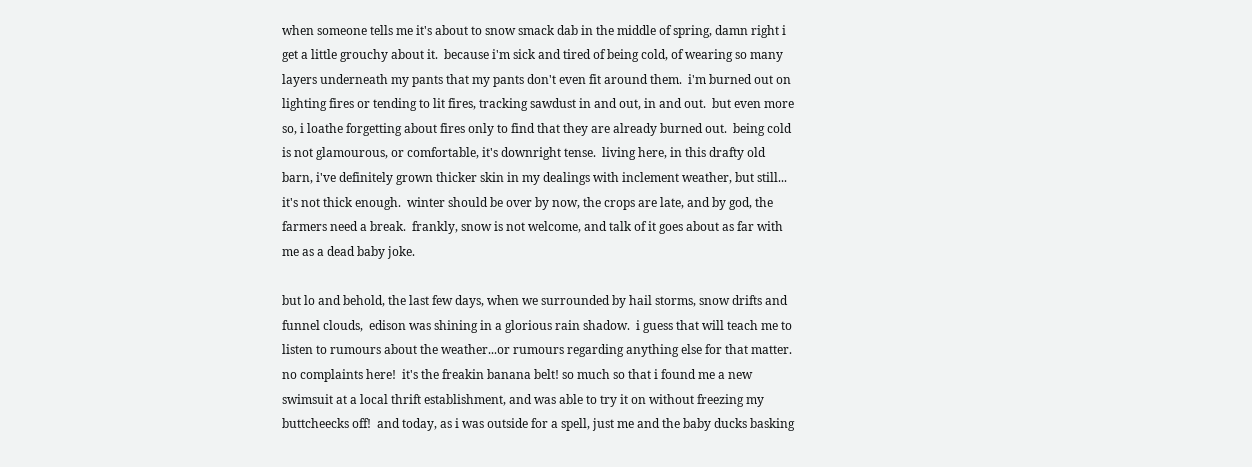when someone tells me it's about to snow smack dab in the middle of spring, damn right i get a little grouchy about it.  because i'm sick and tired of being cold, of wearing so many layers underneath my pants that my pants don't even fit around them.  i'm burned out on lighting fires or tending to lit fires, tracking sawdust in and out, in and out.  but even more so, i loathe forgetting about fires only to find that they are already burned out.  being cold is not glamourous, or comfortable, it's downright tense.  living here, in this drafty old barn, i've definitely grown thicker skin in my dealings with inclement weather, but still... it's not thick enough.  winter should be over by now, the crops are late, and by god, the farmers need a break.  frankly, snow is not welcome, and talk of it goes about as far with me as a dead baby joke.

but lo and behold, the last few days, when we surrounded by hail storms, snow drifts and funnel clouds,  edison was shining in a glorious rain shadow.  i guess that will teach me to listen to rumours about the weather...or rumours regarding anything else for that matter.  no complaints here!  it's the freakin banana belt! so much so that i found me a new swimsuit at a local thrift establishment, and was able to try it on without freezing my buttcheecks off!  and today, as i was outside for a spell, just me and the baby ducks basking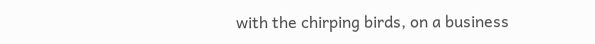with the chirping birds, on a business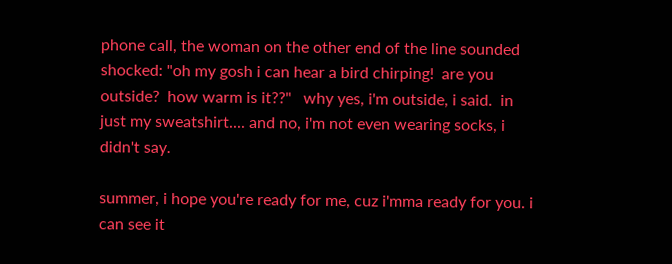phone call, the woman on the other end of the line sounded shocked: "oh my gosh i can hear a bird chirping!  are you outside?  how warm is it??"   why yes, i'm outside, i said.  in just my sweatshirt.... and no, i'm not even wearing socks, i didn't say.

summer, i hope you're ready for me, cuz i'mma ready for you. i can see it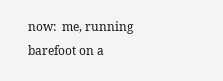now:  me, running barefoot on a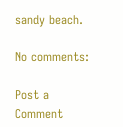sandy beach.

No comments:

Post a Comment